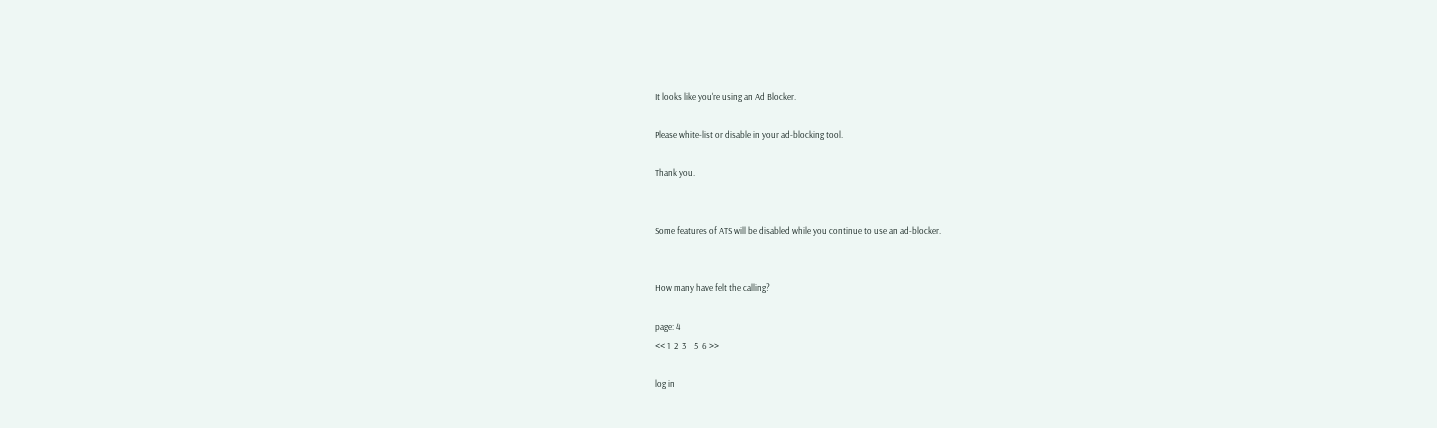It looks like you're using an Ad Blocker.

Please white-list or disable in your ad-blocking tool.

Thank you.


Some features of ATS will be disabled while you continue to use an ad-blocker.


How many have felt the calling?

page: 4
<< 1  2  3    5  6 >>

log in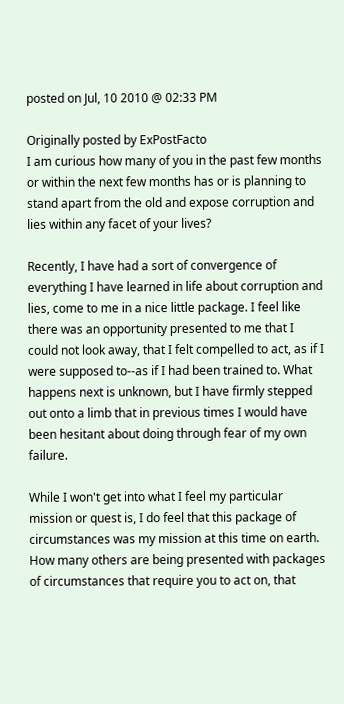posted on Jul, 10 2010 @ 02:33 PM

Originally posted by ExPostFacto
I am curious how many of you in the past few months or within the next few months has or is planning to stand apart from the old and expose corruption and lies within any facet of your lives?

Recently, I have had a sort of convergence of everything I have learned in life about corruption and lies, come to me in a nice little package. I feel like there was an opportunity presented to me that I could not look away, that I felt compelled to act, as if I were supposed to--as if I had been trained to. What happens next is unknown, but I have firmly stepped out onto a limb that in previous times I would have been hesitant about doing through fear of my own failure.

While I won't get into what I feel my particular mission or quest is, I do feel that this package of circumstances was my mission at this time on earth. How many others are being presented with packages of circumstances that require you to act on, that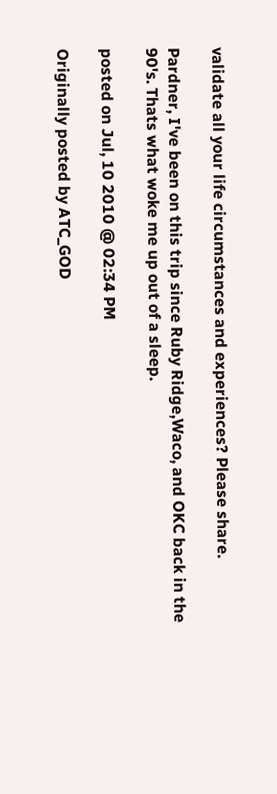validate all your life circumstances and experiences? Please share.

Pardner, I've been on this trip since Ruby Ridge,Waco, and OKC back in the 90's. Thats what woke me up out of a sleep.

posted on Jul, 10 2010 @ 02:34 PM

Originally posted by ATC_GOD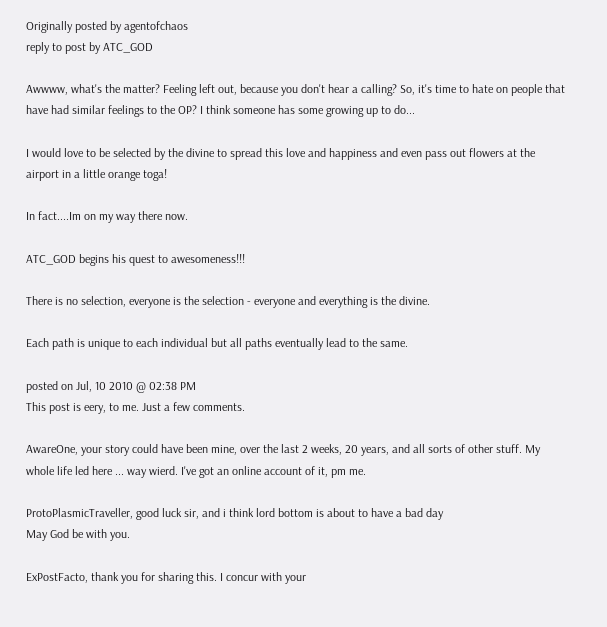Originally posted by agentofchaos
reply to post by ATC_GOD

Awwww, what's the matter? Feeling left out, because you don't hear a calling? So, it's time to hate on people that have had similar feelings to the OP? I think someone has some growing up to do...

I would love to be selected by the divine to spread this love and happiness and even pass out flowers at the airport in a little orange toga!

In fact....Im on my way there now.

ATC_GOD begins his quest to awesomeness!!!

There is no selection, everyone is the selection - everyone and everything is the divine.

Each path is unique to each individual but all paths eventually lead to the same.

posted on Jul, 10 2010 @ 02:38 PM
This post is eery, to me. Just a few comments.

AwareOne, your story could have been mine, over the last 2 weeks, 20 years, and all sorts of other stuff. My whole life led here ... way wierd. I've got an online account of it, pm me.

ProtoPlasmicTraveller, good luck sir, and i think lord bottom is about to have a bad day
May God be with you.

ExPostFacto, thank you for sharing this. I concur with your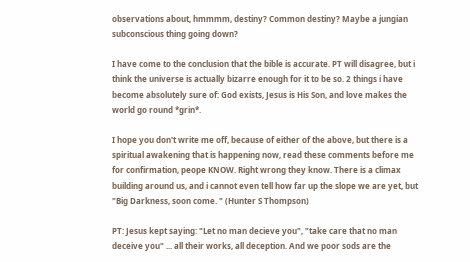observations about, hmmmm, destiny? Common destiny? Maybe a jungian subconscious thing going down?

I have come to the conclusion that the bible is accurate. PT will disagree, but i think the universe is actually bizarre enough for it to be so. 2 things i have become absolutely sure of: God exists, Jesus is His Son, and love makes the world go round *grin*.

I hope you don't write me off, because of either of the above, but there is a spiritual awakening that is happening now, read these comments before me for confirmation, peope KNOW. Right wrong they know. There is a climax building around us, and i cannot even tell how far up the slope we are yet, but "Big Darkness, soon come. " (Hunter S Thompson)

PT: Jesus kept saying: "Let no man decieve you", "take care that no man deceive you" ... all their works, all deception. And we poor sods are the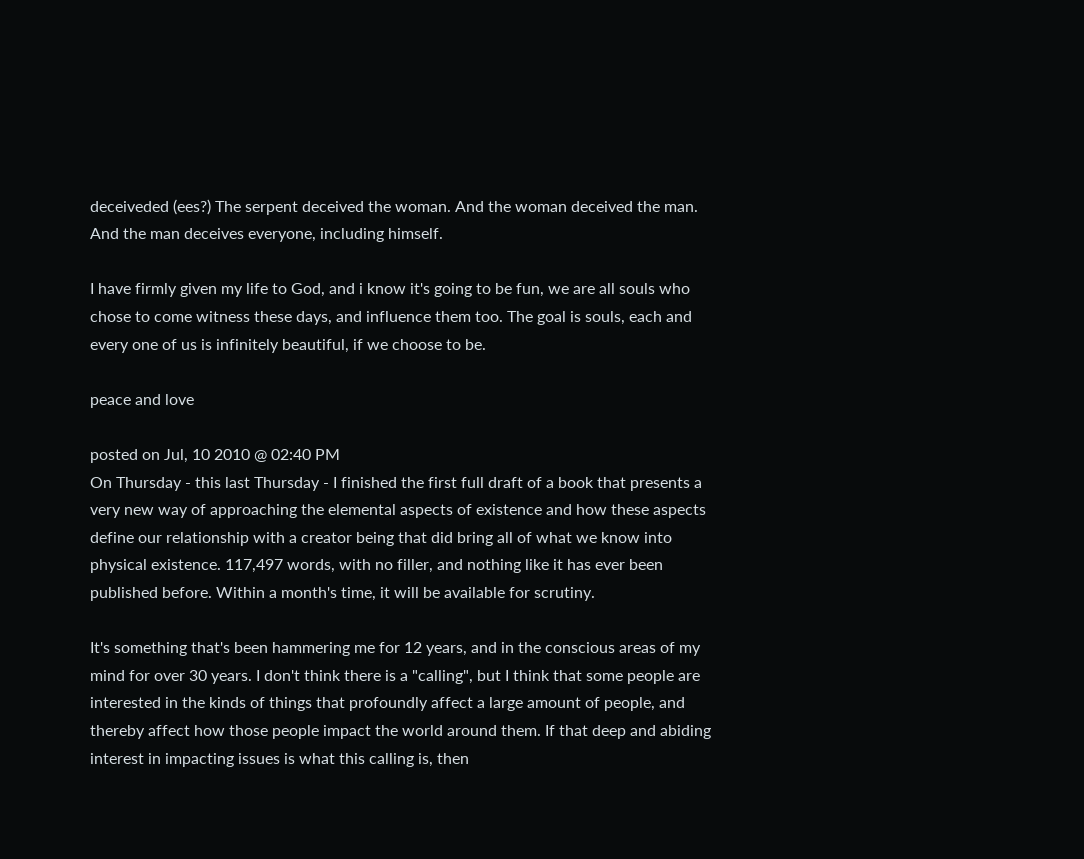deceiveded (ees?) The serpent deceived the woman. And the woman deceived the man. And the man deceives everyone, including himself.

I have firmly given my life to God, and i know it's going to be fun, we are all souls who chose to come witness these days, and influence them too. The goal is souls, each and every one of us is infinitely beautiful, if we choose to be.

peace and love

posted on Jul, 10 2010 @ 02:40 PM
On Thursday - this last Thursday - I finished the first full draft of a book that presents a very new way of approaching the elemental aspects of existence and how these aspects define our relationship with a creator being that did bring all of what we know into physical existence. 117,497 words, with no filler, and nothing like it has ever been published before. Within a month's time, it will be available for scrutiny.

It's something that's been hammering me for 12 years, and in the conscious areas of my mind for over 30 years. I don't think there is a "calling", but I think that some people are interested in the kinds of things that profoundly affect a large amount of people, and thereby affect how those people impact the world around them. If that deep and abiding interest in impacting issues is what this calling is, then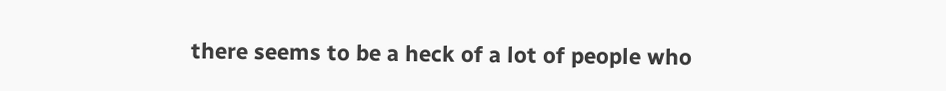there seems to be a heck of a lot of people who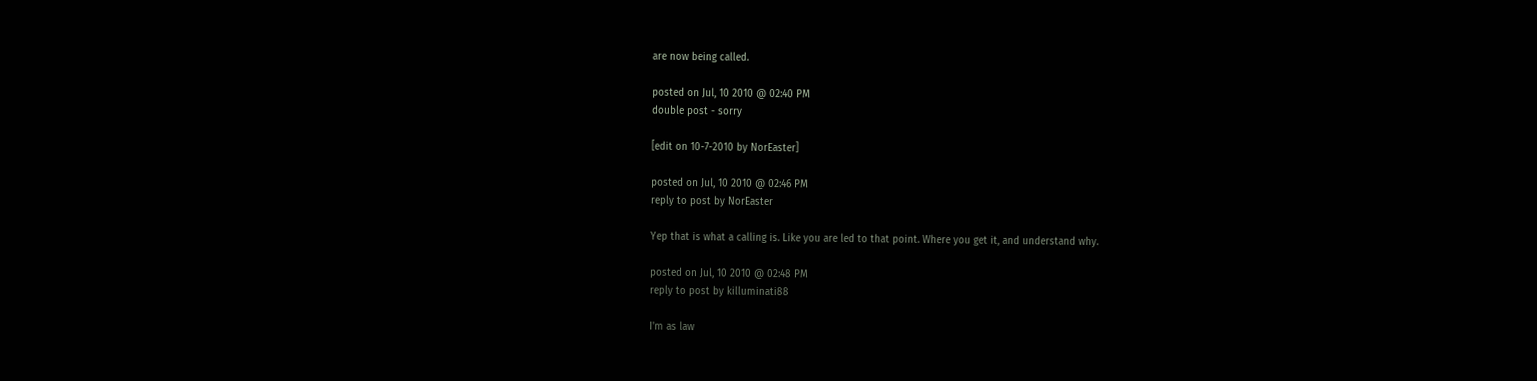are now being called.

posted on Jul, 10 2010 @ 02:40 PM
double post - sorry

[edit on 10-7-2010 by NorEaster]

posted on Jul, 10 2010 @ 02:46 PM
reply to post by NorEaster

Yep that is what a calling is. Like you are led to that point. Where you get it, and understand why.

posted on Jul, 10 2010 @ 02:48 PM
reply to post by killuminati88

I'm as law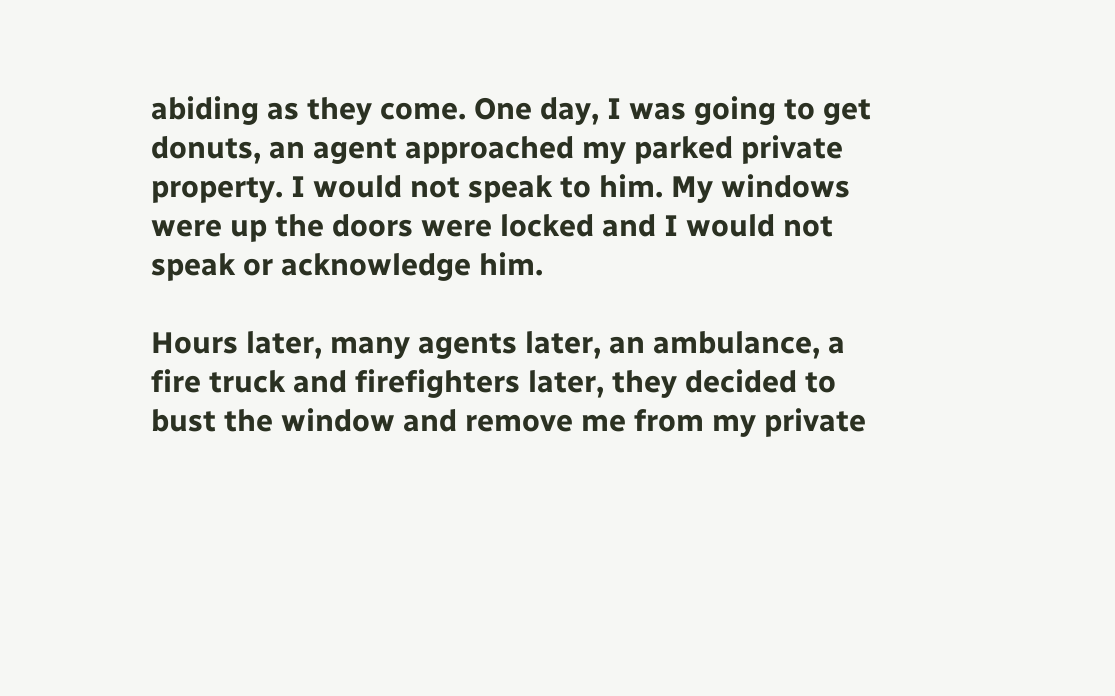abiding as they come. One day, I was going to get donuts, an agent approached my parked private property. I would not speak to him. My windows were up the doors were locked and I would not speak or acknowledge him.

Hours later, many agents later, an ambulance, a fire truck and firefighters later, they decided to bust the window and remove me from my private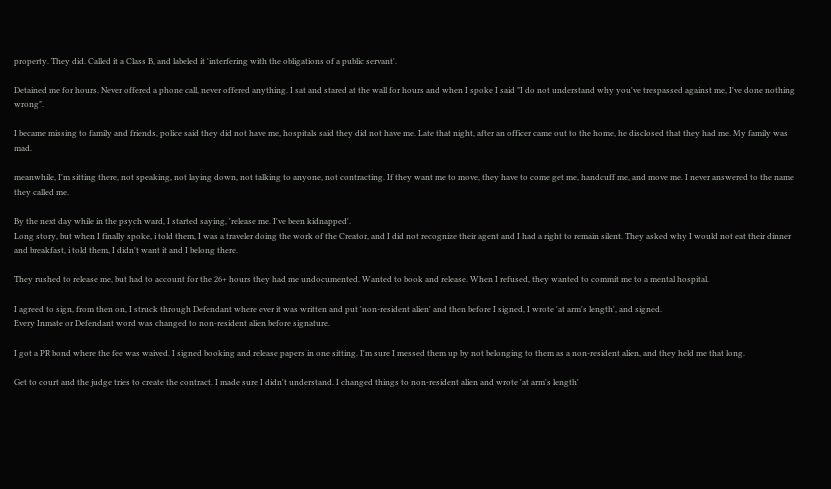property. They did. Called it a Class B, and labeled it 'interfering with the obligations of a public servant'.

Detained me for hours. Never offered a phone call, never offered anything. I sat and stared at the wall for hours and when I spoke I said "I do not understand why you've trespassed against me, I've done nothing wrong".

I became missing to family and friends, police said they did not have me, hospitals said they did not have me. Late that night, after an officer came out to the home, he disclosed that they had me. My family was mad.

meanwhile, I'm sitting there, not speaking, not laying down, not talking to anyone, not contracting. If they want me to move, they have to come get me, handcuff me, and move me. I never answered to the name they called me.

By the next day while in the psych ward, I started saying, 'release me. I've been kidnapped'.
Long story, but when I finally spoke, i told them, I was a traveler doing the work of the Creator, and I did not recognize their agent and I had a right to remain silent. They asked why I would not eat their dinner and breakfast, i told them, I didn't want it and I belong there.

They rushed to release me, but had to account for the 26+ hours they had me undocumented. Wanted to book and release. When I refused, they wanted to commit me to a mental hospital.

I agreed to sign, from then on, I struck through Defendant where ever it was written and put 'non-resident alien' and then before I signed, I wrote 'at arm's length', and signed.
Every Inmate or Defendant word was changed to non-resident alien before signature.

I got a PR bond where the fee was waived. I signed booking and release papers in one sitting. I'm sure I messed them up by not belonging to them as a non-resident alien, and they held me that long.

Get to court and the judge tries to create the contract. I made sure I didn't understand. I changed things to non-resident alien and wrote 'at arm's length'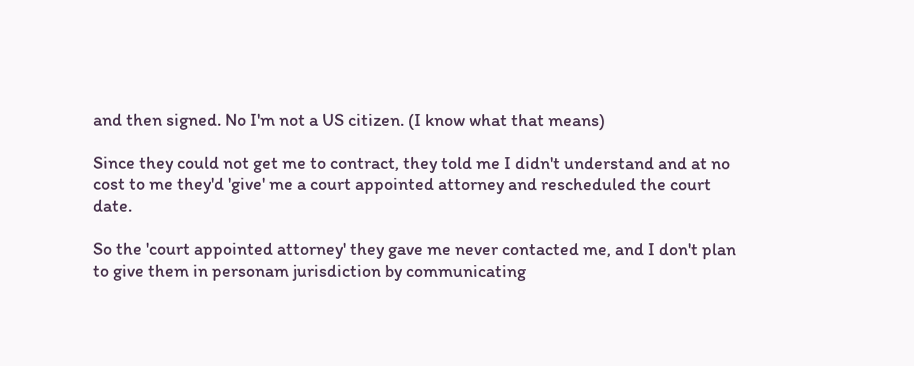and then signed. No I'm not a US citizen. (I know what that means)

Since they could not get me to contract, they told me I didn't understand and at no cost to me they'd 'give' me a court appointed attorney and rescheduled the court date.

So the 'court appointed attorney' they gave me never contacted me, and I don't plan to give them in personam jurisdiction by communicating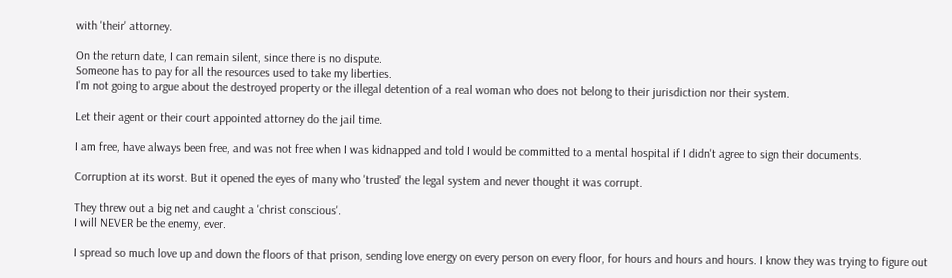with 'their' attorney.

On the return date, I can remain silent, since there is no dispute.
Someone has to pay for all the resources used to take my liberties.
I'm not going to argue about the destroyed property or the illegal detention of a real woman who does not belong to their jurisdiction nor their system.

Let their agent or their court appointed attorney do the jail time.

I am free, have always been free, and was not free when I was kidnapped and told I would be committed to a mental hospital if I didn't agree to sign their documents.

Corruption at its worst. But it opened the eyes of many who 'trusted' the legal system and never thought it was corrupt.

They threw out a big net and caught a 'christ conscious'.
I will NEVER be the enemy, ever.

I spread so much love up and down the floors of that prison, sending love energy on every person on every floor, for hours and hours and hours. I know they was trying to figure out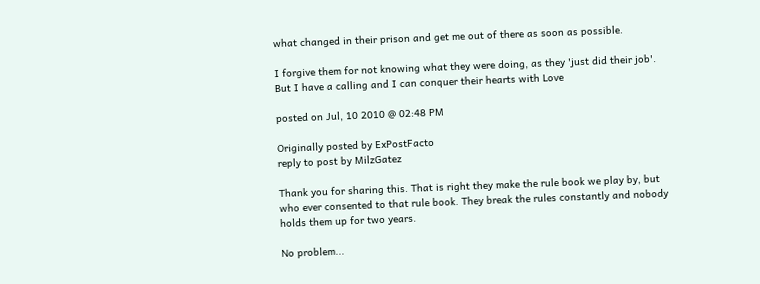what changed in their prison and get me out of there as soon as possible.

I forgive them for not knowing what they were doing, as they 'just did their job'. But I have a calling and I can conquer their hearts with Love

posted on Jul, 10 2010 @ 02:48 PM

Originally posted by ExPostFacto
reply to post by MilzGatez

Thank you for sharing this. That is right they make the rule book we play by, but who ever consented to that rule book. They break the rules constantly and nobody holds them up for two years.

No problem...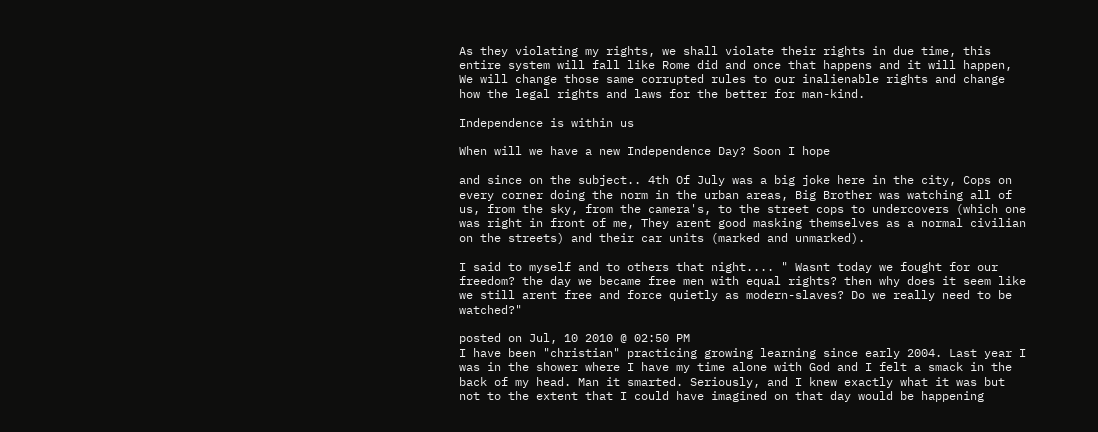As they violating my rights, we shall violate their rights in due time, this entire system will fall like Rome did and once that happens and it will happen, We will change those same corrupted rules to our inalienable rights and change how the legal rights and laws for the better for man-kind.

Independence is within us

When will we have a new Independence Day? Soon I hope

and since on the subject.. 4th Of July was a big joke here in the city, Cops on every corner doing the norm in the urban areas, Big Brother was watching all of us, from the sky, from the camera's, to the street cops to undercovers (which one was right in front of me, They arent good masking themselves as a normal civilian on the streets) and their car units (marked and unmarked).

I said to myself and to others that night.... " Wasnt today we fought for our freedom? the day we became free men with equal rights? then why does it seem like we still arent free and force quietly as modern-slaves? Do we really need to be watched?"

posted on Jul, 10 2010 @ 02:50 PM
I have been "christian" practicing growing learning since early 2004. Last year I was in the shower where I have my time alone with God and I felt a smack in the back of my head. Man it smarted. Seriously, and I knew exactly what it was but not to the extent that I could have imagined on that day would be happening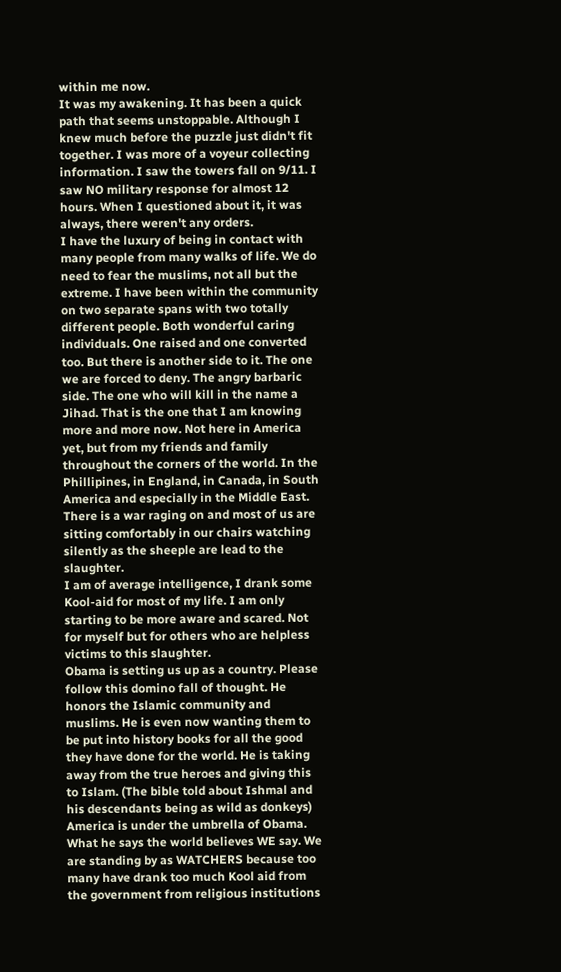within me now.
It was my awakening. It has been a quick path that seems unstoppable. Although I knew much before the puzzle just didn't fit together. I was more of a voyeur collecting information. I saw the towers fall on 9/11. I saw NO military response for almost 12 hours. When I questioned about it, it was always, there weren't any orders.
I have the luxury of being in contact with many people from many walks of life. We do need to fear the muslims, not all but the extreme. I have been within the community on two separate spans with two totally different people. Both wonderful caring individuals. One raised and one converted too. But there is another side to it. The one we are forced to deny. The angry barbaric side. The one who will kill in the name a Jihad. That is the one that I am knowing more and more now. Not here in America yet, but from my friends and family throughout the corners of the world. In the Phillipines, in England, in Canada, in South America and especially in the Middle East.
There is a war raging on and most of us are sitting comfortably in our chairs watching silently as the sheeple are lead to the slaughter.
I am of average intelligence, I drank some Kool-aid for most of my life. I am only starting to be more aware and scared. Not for myself but for others who are helpless victims to this slaughter.
Obama is setting us up as a country. Please follow this domino fall of thought. He honors the Islamic community and muslims. He is even now wanting them to be put into history books for all the good they have done for the world. He is taking away from the true heroes and giving this to Islam. (The bible told about Ishmal and his descendants being as wild as donkeys) America is under the umbrella of Obama. What he says the world believes WE say. We are standing by as WATCHERS because too many have drank too much Kool aid from the government from religious institutions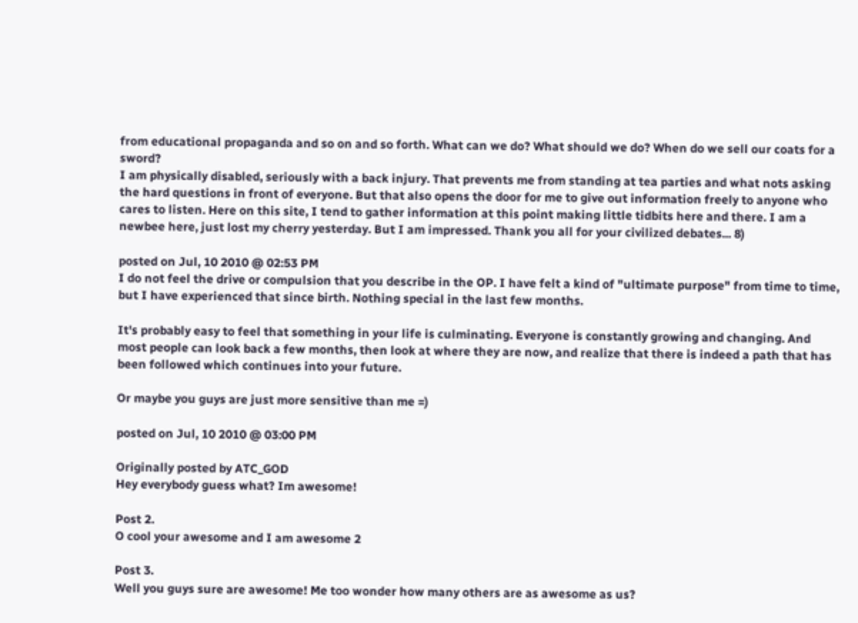from educational propaganda and so on and so forth. What can we do? What should we do? When do we sell our coats for a sword?
I am physically disabled, seriously with a back injury. That prevents me from standing at tea parties and what nots asking the hard questions in front of everyone. But that also opens the door for me to give out information freely to anyone who cares to listen. Here on this site, I tend to gather information at this point making little tidbits here and there. I am a newbee here, just lost my cherry yesterday. But I am impressed. Thank you all for your civilized debates... 8)

posted on Jul, 10 2010 @ 02:53 PM
I do not feel the drive or compulsion that you describe in the OP. I have felt a kind of "ultimate purpose" from time to time, but I have experienced that since birth. Nothing special in the last few months.

It's probably easy to feel that something in your life is culminating. Everyone is constantly growing and changing. And most people can look back a few months, then look at where they are now, and realize that there is indeed a path that has been followed which continues into your future.

Or maybe you guys are just more sensitive than me =)

posted on Jul, 10 2010 @ 03:00 PM

Originally posted by ATC_GOD
Hey everybody guess what? Im awesome!

Post 2.
O cool your awesome and I am awesome 2

Post 3.
Well you guys sure are awesome! Me too wonder how many others are as awesome as us?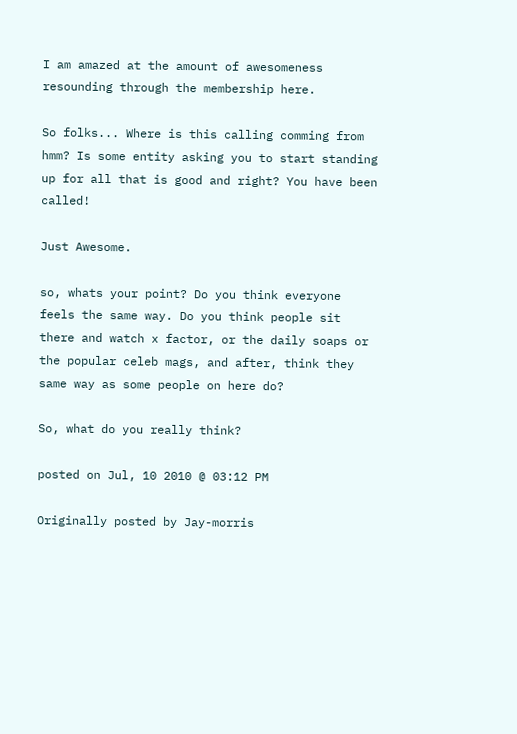I am amazed at the amount of awesomeness resounding through the membership here.

So folks... Where is this calling comming from hmm? Is some entity asking you to start standing up for all that is good and right? You have been called!

Just Awesome.

so, whats your point? Do you think everyone feels the same way. Do you think people sit there and watch x factor, or the daily soaps or the popular celeb mags, and after, think they same way as some people on here do?

So, what do you really think?

posted on Jul, 10 2010 @ 03:12 PM

Originally posted by Jay-morris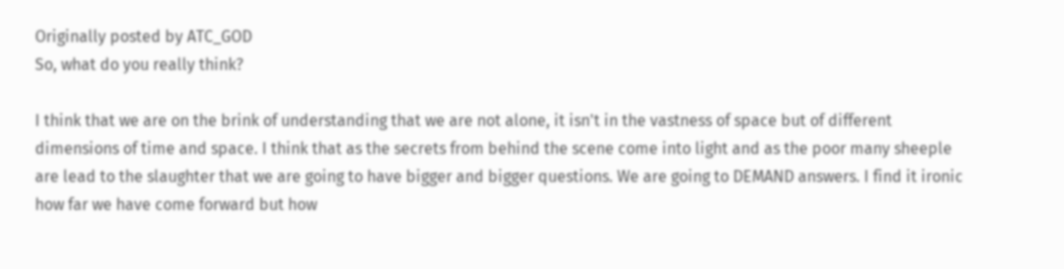Originally posted by ATC_GOD
So, what do you really think?

I think that we are on the brink of understanding that we are not alone, it isn't in the vastness of space but of different dimensions of time and space. I think that as the secrets from behind the scene come into light and as the poor many sheeple are lead to the slaughter that we are going to have bigger and bigger questions. We are going to DEMAND answers. I find it ironic how far we have come forward but how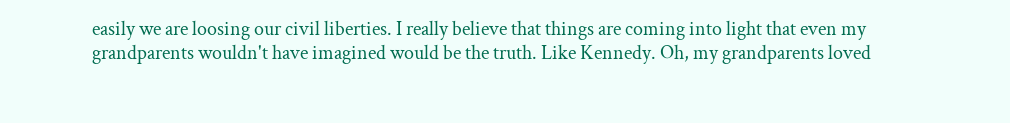easily we are loosing our civil liberties. I really believe that things are coming into light that even my grandparents wouldn't have imagined would be the truth. Like Kennedy. Oh, my grandparents loved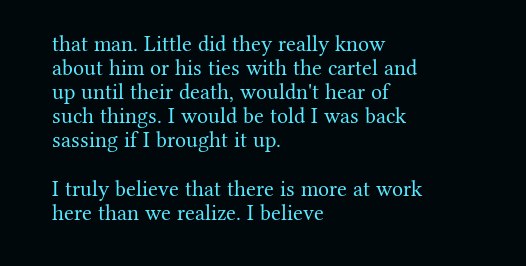that man. Little did they really know about him or his ties with the cartel and up until their death, wouldn't hear of such things. I would be told I was back sassing if I brought it up.

I truly believe that there is more at work here than we realize. I believe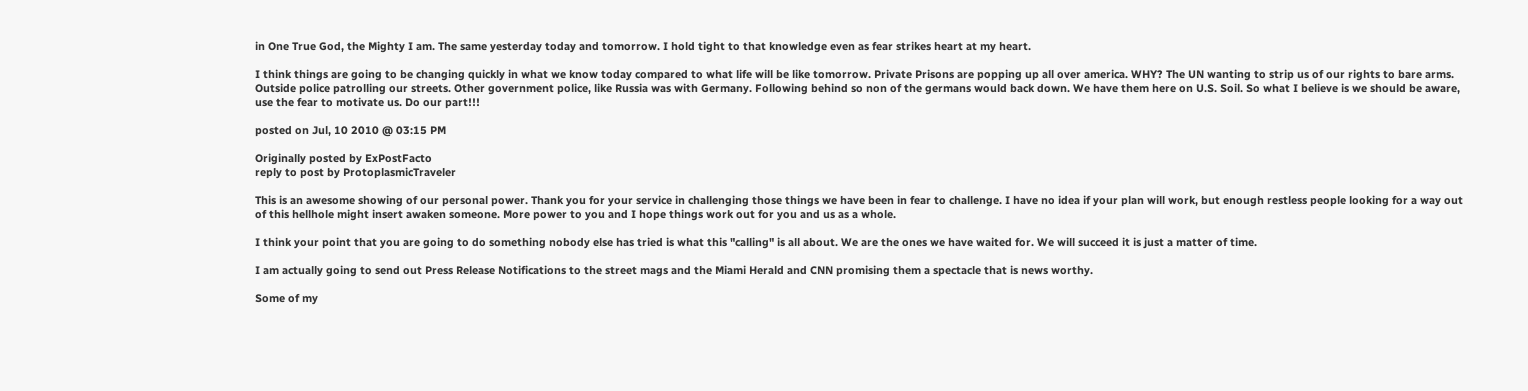in One True God, the Mighty I am. The same yesterday today and tomorrow. I hold tight to that knowledge even as fear strikes heart at my heart.

I think things are going to be changing quickly in what we know today compared to what life will be like tomorrow. Private Prisons are popping up all over america. WHY? The UN wanting to strip us of our rights to bare arms. Outside police patrolling our streets. Other government police, like Russia was with Germany. Following behind so non of the germans would back down. We have them here on U.S. Soil. So what I believe is we should be aware, use the fear to motivate us. Do our part!!!

posted on Jul, 10 2010 @ 03:15 PM

Originally posted by ExPostFacto
reply to post by ProtoplasmicTraveler

This is an awesome showing of our personal power. Thank you for your service in challenging those things we have been in fear to challenge. I have no idea if your plan will work, but enough restless people looking for a way out of this hellhole might insert awaken someone. More power to you and I hope things work out for you and us as a whole.

I think your point that you are going to do something nobody else has tried is what this "calling" is all about. We are the ones we have waited for. We will succeed it is just a matter of time.

I am actually going to send out Press Release Notifications to the street mags and the Miami Herald and CNN promising them a spectacle that is news worthy.

Some of my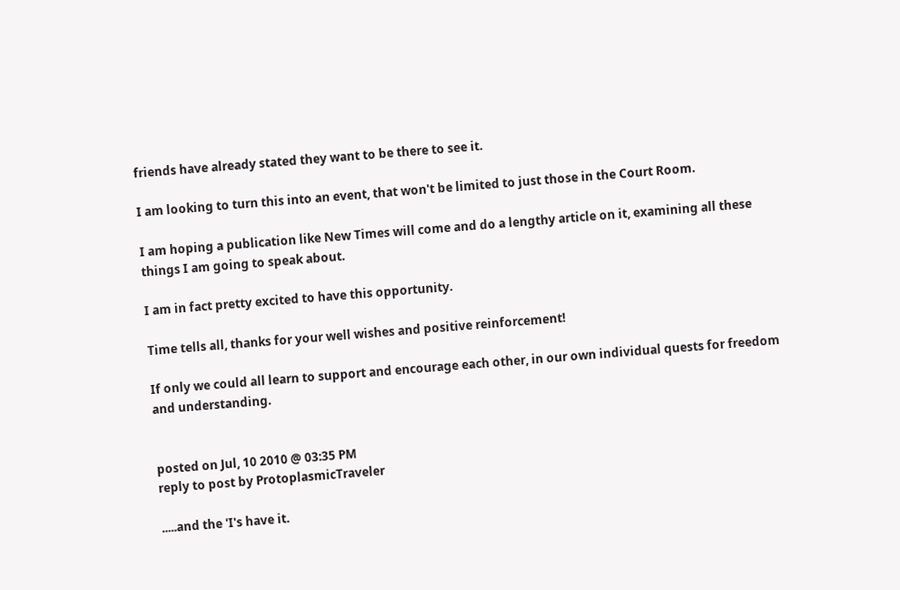friends have already stated they want to be there to see it.

I am looking to turn this into an event, that won't be limited to just those in the Court Room.

I am hoping a publication like New Times will come and do a lengthy article on it, examining all these things I am going to speak about.

I am in fact pretty excited to have this opportunity.

Time tells all, thanks for your well wishes and positive reinforcement!

If only we could all learn to support and encourage each other, in our own individual quests for freedom and understanding.


posted on Jul, 10 2010 @ 03:35 PM
reply to post by ProtoplasmicTraveler

.....and the 'I's have it.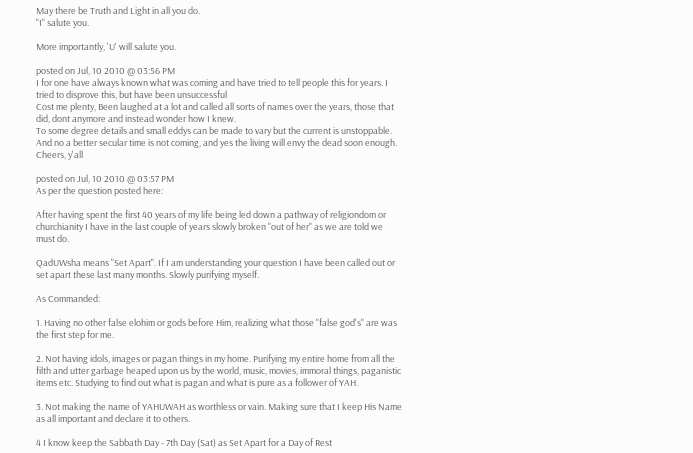May there be Truth and Light in all you do.
"I" salute you.

More importantly, 'U' will salute you.

posted on Jul, 10 2010 @ 03:56 PM
I for one have always known what was coming and have tried to tell people this for years. I tried to disprove this, but have been unsuccessful
Cost me plenty, Been laughed at a lot and called all sorts of names over the years, those that did, dont anymore and instead wonder how I knew.
To some degree details and small eddys can be made to vary but the current is unstoppable. And no a better secular time is not coming, and yes the living will envy the dead soon enough.
Cheers, y'all

posted on Jul, 10 2010 @ 03:57 PM
As per the question posted here:

After having spent the first 40 years of my life being led down a pathway of religiondom or churchianity I have in the last couple of years slowly broken "out of her" as we are told we must do.

QadUWsha means "Set Apart". If I am understanding your question I have been called out or set apart these last many months. Slowly purifying myself.

As Commanded:

1. Having no other false elohim or gods before Him, realizing what those "false god's" are was the first step for me.

2. Not having idols, images or pagan things in my home. Purifying my entire home from all the filth and utter garbage heaped upon us by the world, music, movies, immoral things, paganistic items etc. Studying to find out what is pagan and what is pure as a follower of YAH.

3. Not making the name of YAHUWAH as worthless or vain. Making sure that I keep His Name as all important and declare it to others.

4 I know keep the Sabbath Day - 7th Day (Sat) as Set Apart for a Day of Rest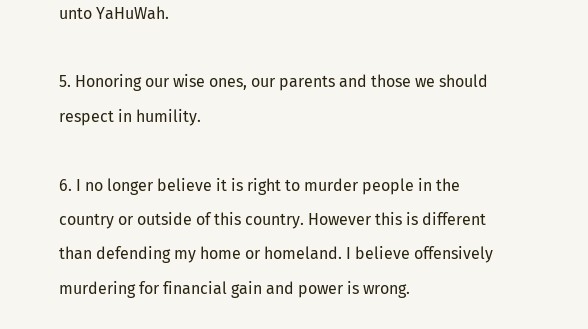unto YaHuWah.

5. Honoring our wise ones, our parents and those we should respect in humility.

6. I no longer believe it is right to murder people in the country or outside of this country. However this is different than defending my home or homeland. I believe offensively murdering for financial gain and power is wrong.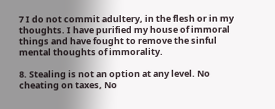7 I do not commit adultery, in the flesh or in my thoughts. I have purified my house of immoral things and have fought to remove the sinful mental thoughts of immorality.

8. Stealing is not an option at any level. No cheating on taxes, No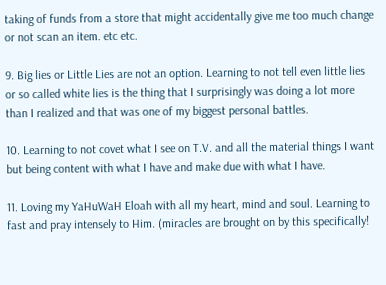taking of funds from a store that might accidentally give me too much change or not scan an item. etc etc.

9. Big lies or Little Lies are not an option. Learning to not tell even little lies or so called white lies is the thing that I surprisingly was doing a lot more than I realized and that was one of my biggest personal battles.

10. Learning to not covet what I see on T.V. and all the material things I want but being content with what I have and make due with what I have.

11. Loving my YaHuWaH Eloah with all my heart, mind and soul. Learning to fast and pray intensely to Him. (miracles are brought on by this specifically!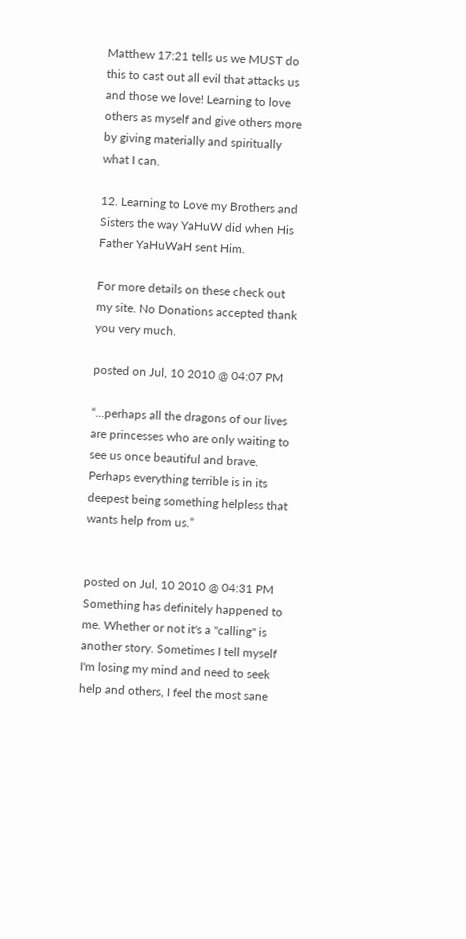Matthew 17:21 tells us we MUST do this to cast out all evil that attacks us and those we love! Learning to love others as myself and give others more by giving materially and spiritually what I can.

12. Learning to Love my Brothers and Sisters the way YaHuW did when His Father YaHuWaH sent Him.

For more details on these check out my site. No Donations accepted thank you very much.

posted on Jul, 10 2010 @ 04:07 PM

“...perhaps all the dragons of our lives are princesses who are only waiting to see us once beautiful and brave. Perhaps everything terrible is in its deepest being something helpless that wants help from us.”


posted on Jul, 10 2010 @ 04:31 PM
Something has definitely happened to me. Whether or not it's a "calling" is another story. Sometimes I tell myself I'm losing my mind and need to seek help and others, I feel the most sane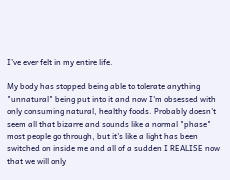I've ever felt in my entire life.

My body has stopped being able to tolerate anything "unnatural" being put into it and now I'm obsessed with only consuming natural, healthy foods. Probably doesn't seem all that bizarre and sounds like a normal "phase" most people go through, but it's like a light has been switched on inside me and all of a sudden I REALISE now that we will only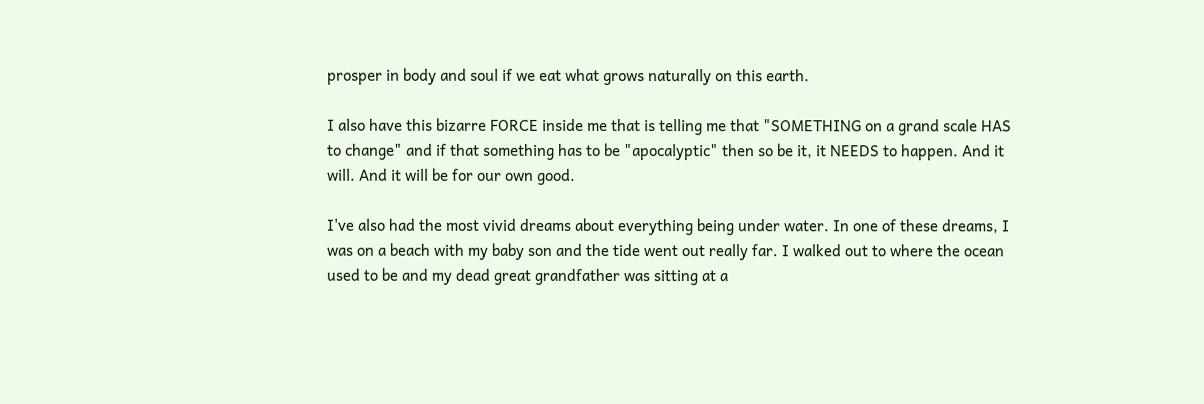prosper in body and soul if we eat what grows naturally on this earth.

I also have this bizarre FORCE inside me that is telling me that "SOMETHING on a grand scale HAS to change" and if that something has to be "apocalyptic" then so be it, it NEEDS to happen. And it will. And it will be for our own good.

I've also had the most vivid dreams about everything being under water. In one of these dreams, I was on a beach with my baby son and the tide went out really far. I walked out to where the ocean used to be and my dead great grandfather was sitting at a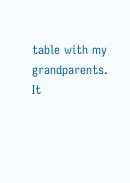table with my grandparents. It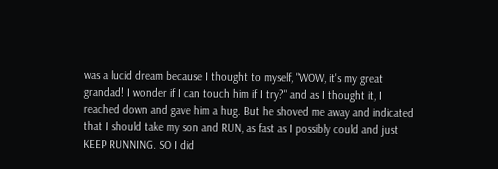was a lucid dream because I thought to myself, "WOW, it's my great grandad! I wonder if I can touch him if I try?" and as I thought it, I reached down and gave him a hug. But he shoved me away and indicated that I should take my son and RUN, as fast as I possibly could and just KEEP RUNNING. SO I did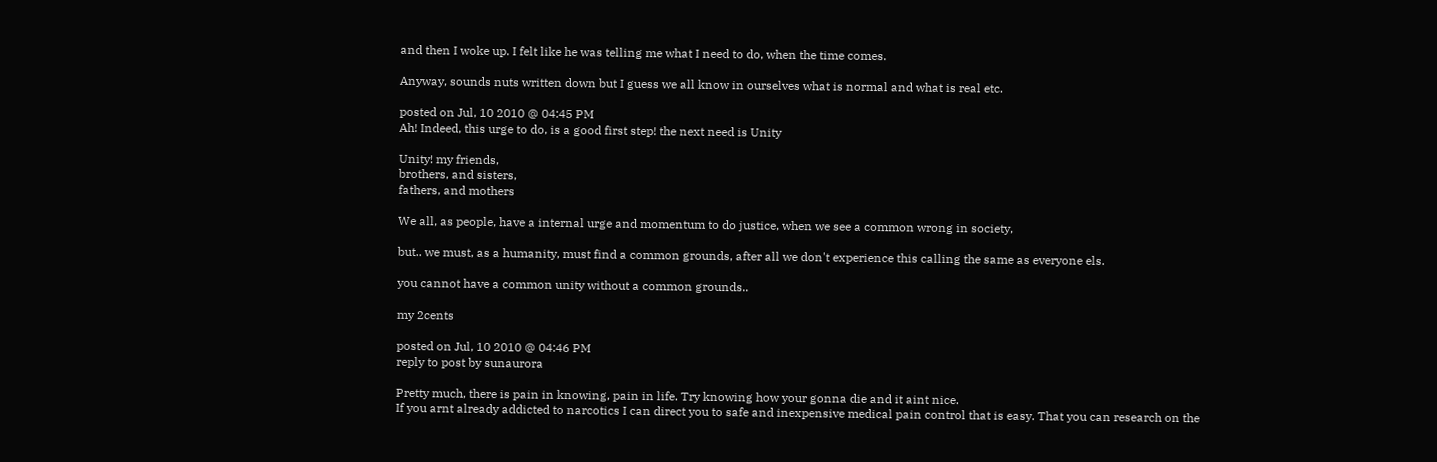and then I woke up. I felt like he was telling me what I need to do, when the time comes.

Anyway, sounds nuts written down but I guess we all know in ourselves what is normal and what is real etc.

posted on Jul, 10 2010 @ 04:45 PM
Ah! Indeed, this urge to do, is a good first step! the next need is Unity

Unity! my friends,
brothers, and sisters,
fathers, and mothers

We all, as people, have a internal urge and momentum to do justice, when we see a common wrong in society,

but.. we must, as a humanity, must find a common grounds, after all we don't experience this calling the same as everyone els.

you cannot have a common unity without a common grounds..

my 2cents

posted on Jul, 10 2010 @ 04:46 PM
reply to post by sunaurora

Pretty much, there is pain in knowing, pain in life. Try knowing how your gonna die and it aint nice.
If you arnt already addicted to narcotics I can direct you to safe and inexpensive medical pain control that is easy. That you can research on the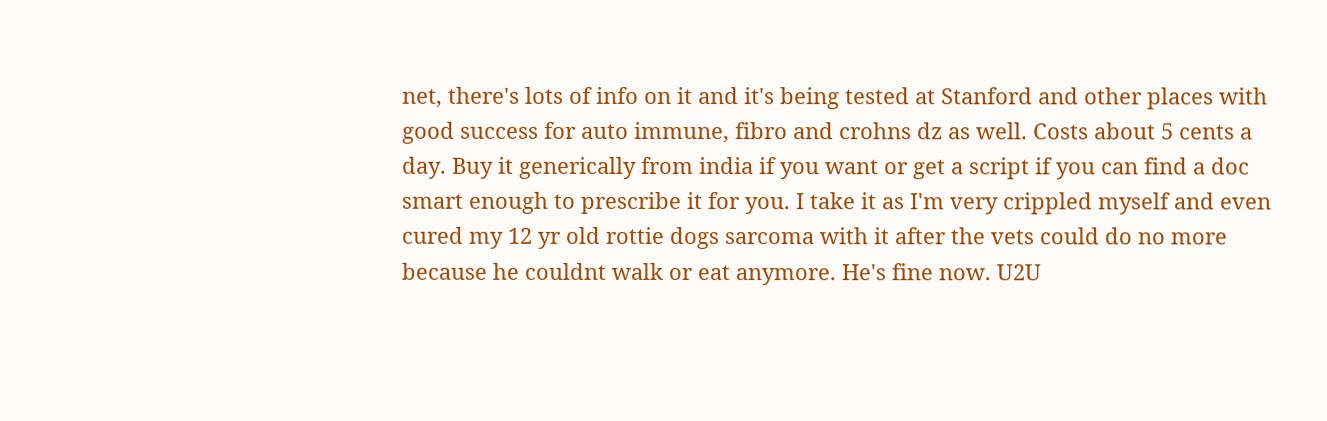net, there's lots of info on it and it's being tested at Stanford and other places with good success for auto immune, fibro and crohns dz as well. Costs about 5 cents a day. Buy it generically from india if you want or get a script if you can find a doc smart enough to prescribe it for you. I take it as I'm very crippled myself and even cured my 12 yr old rottie dogs sarcoma with it after the vets could do no more because he couldnt walk or eat anymore. He's fine now. U2U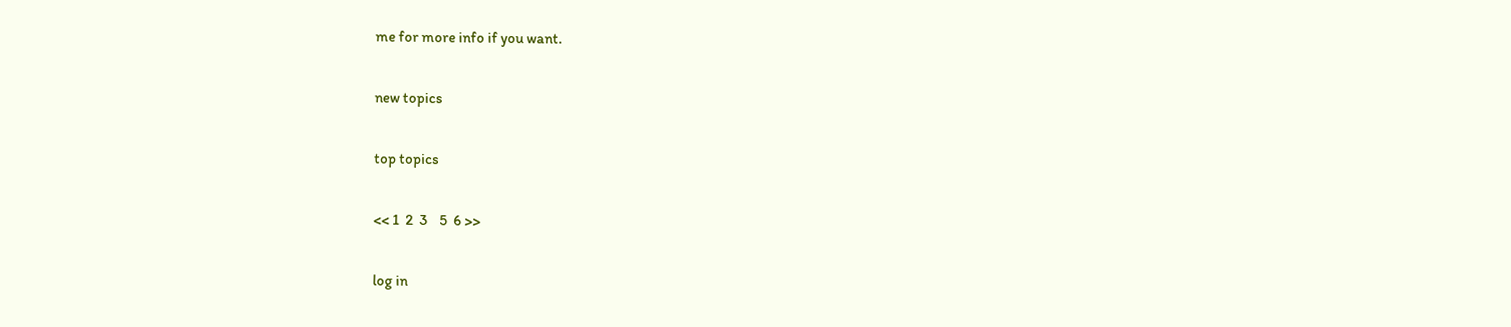me for more info if you want.

new topics

top topics

<< 1  2  3    5  6 >>

log in